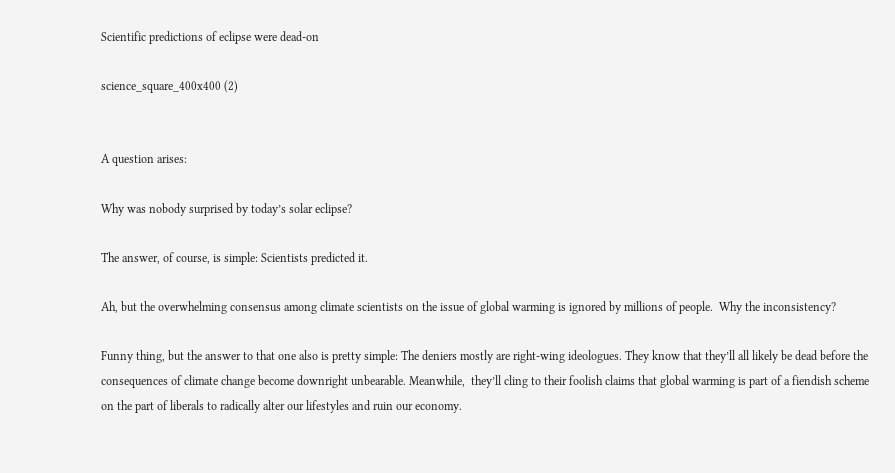Scientific predictions of eclipse were dead-on

science_square_400x400 (2)


A question arises:

Why was nobody surprised by today’s solar eclipse?

The answer, of course, is simple: Scientists predicted it.

Ah, but the overwhelming consensus among climate scientists on the issue of global warming is ignored by millions of people.  Why the inconsistency?

Funny thing, but the answer to that one also is pretty simple: The deniers mostly are right-wing ideologues. They know that they’ll all likely be dead before the consequences of climate change become downright unbearable. Meanwhile,  they’ll cling to their foolish claims that global warming is part of a fiendish scheme on the part of liberals to radically alter our lifestyles and ruin our economy.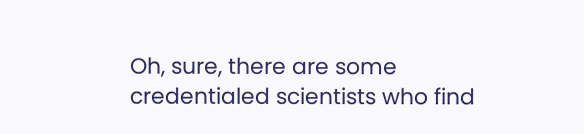Oh, sure, there are some credentialed scientists who find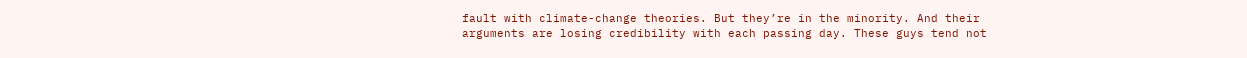fault with climate-change theories. But they’re in the minority. And their arguments are losing credibility with each passing day. These guys tend not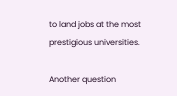to land jobs at the most prestigious universities.

Another question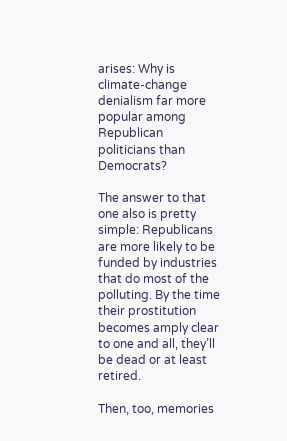arises: Why is climate-change denialism far more popular among Republican politicians than Democrats?

The answer to that one also is pretty simple: Republicans are more likely to be funded by industries that do most of the polluting. By the time their prostitution becomes amply clear to one and all, they’ll be dead or at least retired.

Then, too, memories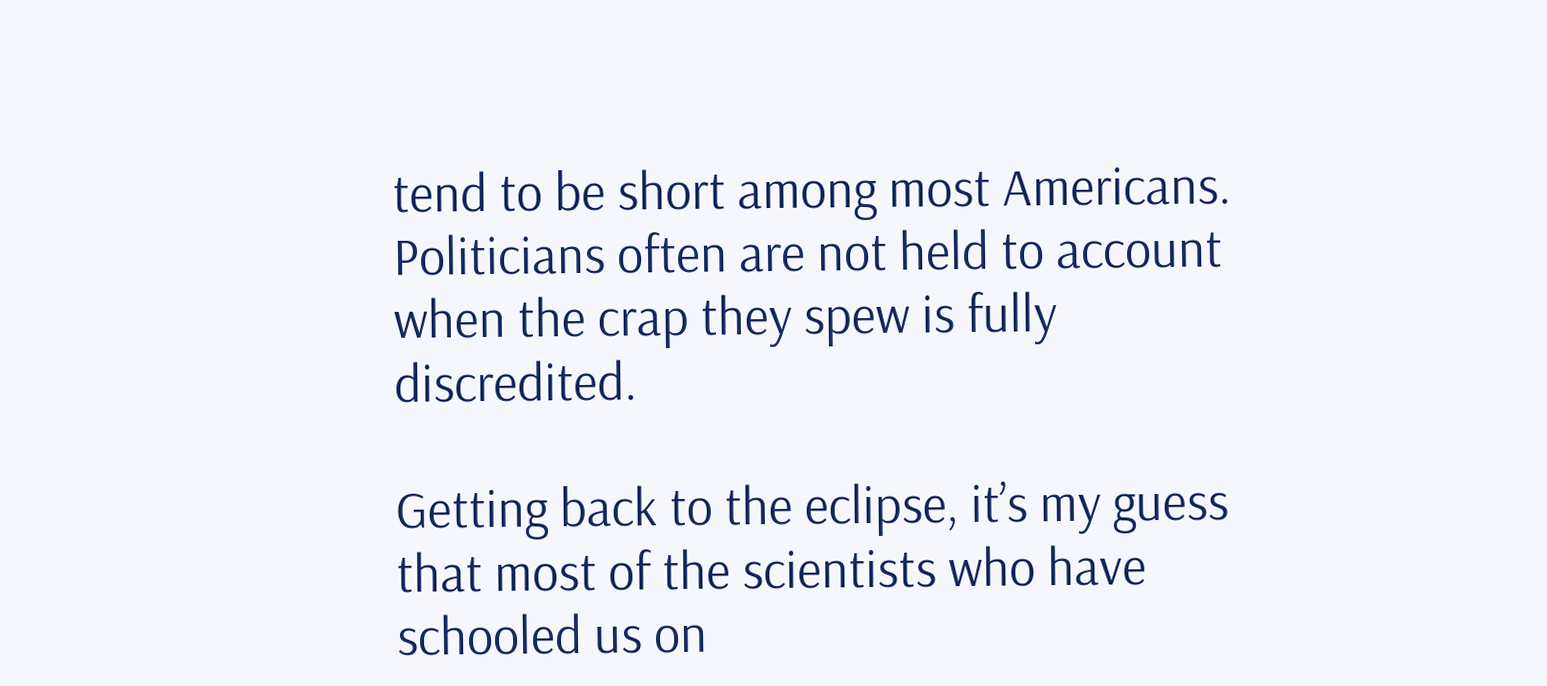tend to be short among most Americans. Politicians often are not held to account when the crap they spew is fully discredited.

Getting back to the eclipse, it’s my guess that most of the scientists who have schooled us on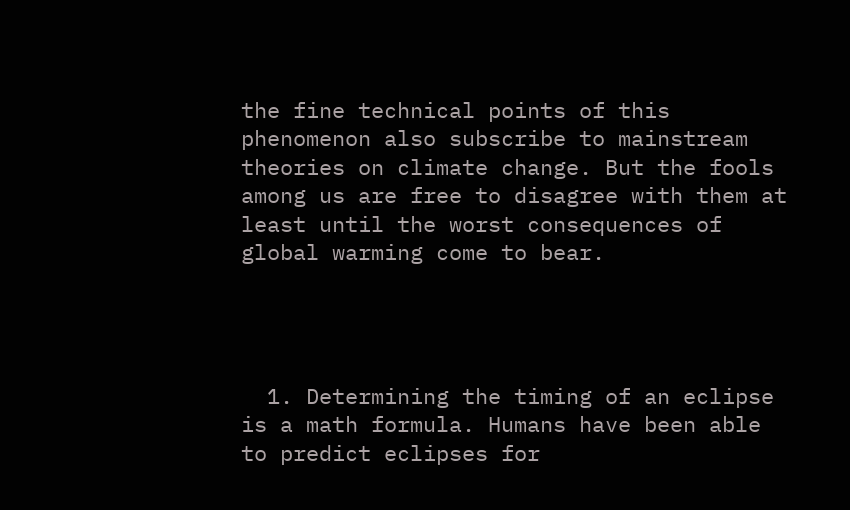the fine technical points of this phenomenon also subscribe to mainstream theories on climate change. But the fools among us are free to disagree with them at least until the worst consequences of global warming come to bear.




  1. Determining the timing of an eclipse is a math formula. Humans have been able to predict eclipses for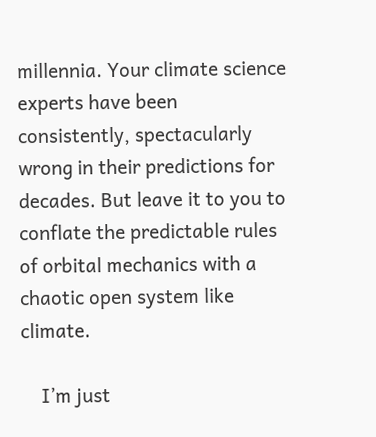millennia. Your climate science experts have been consistently, spectacularly wrong in their predictions for decades. But leave it to you to conflate the predictable rules of orbital mechanics with a chaotic open system like climate.

    I’m just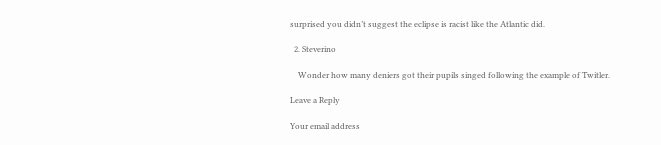surprised you didn’t suggest the eclipse is racist like the Atlantic did.

  2. Steverino

    Wonder how many deniers got their pupils singed following the example of Twitler.

Leave a Reply

Your email address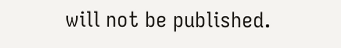will not be published.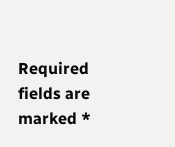Required fields are marked *